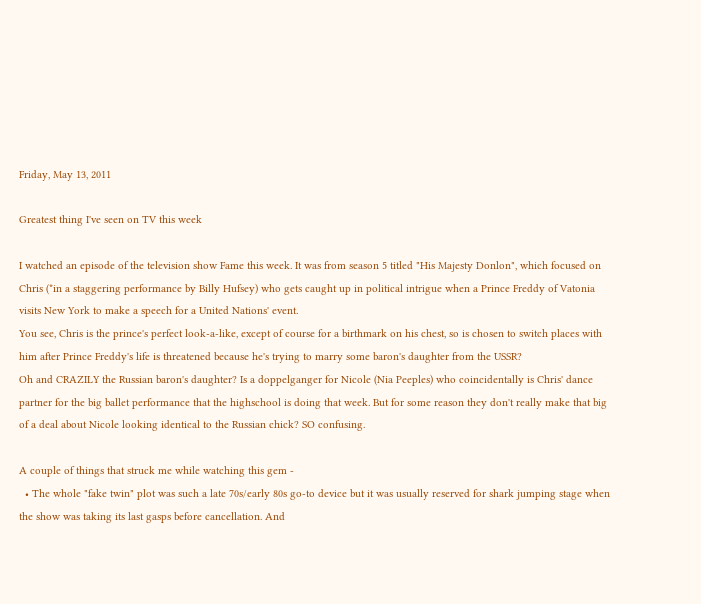Friday, May 13, 2011

Greatest thing I've seen on TV this week

I watched an episode of the television show Fame this week. It was from season 5 titled "His Majesty Donlon", which focused on Chris (*in a staggering performance by Billy Hufsey) who gets caught up in political intrigue when a Prince Freddy of Vatonia visits New York to make a speech for a United Nations' event.
You see, Chris is the prince's perfect look-a-like, except of course for a birthmark on his chest, so is chosen to switch places with him after Prince Freddy's life is threatened because he's trying to marry some baron's daughter from the USSR?
Oh and CRAZILY the Russian baron's daughter? Is a doppelganger for Nicole (Nia Peeples) who coincidentally is Chris' dance partner for the big ballet performance that the highschool is doing that week. But for some reason they don't really make that big of a deal about Nicole looking identical to the Russian chick? SO confusing.

A couple of things that struck me while watching this gem -
  • The whole "fake twin" plot was such a late 70s/early 80s go-to device but it was usually reserved for shark jumping stage when the show was taking its last gasps before cancellation. And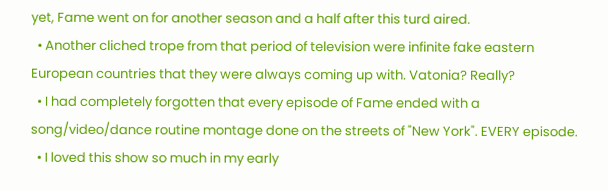yet, Fame went on for another season and a half after this turd aired.
  • Another cliched trope from that period of television were infinite fake eastern European countries that they were always coming up with. Vatonia? Really?
  • I had completely forgotten that every episode of Fame ended with a song/video/dance routine montage done on the streets of "New York". EVERY episode.
  • I loved this show so much in my early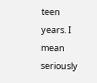teen years. I mean seriously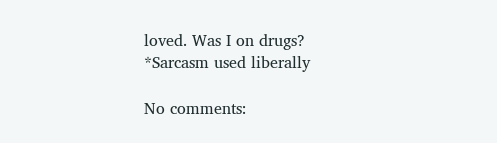loved. Was I on drugs?
*Sarcasm used liberally

No comments: